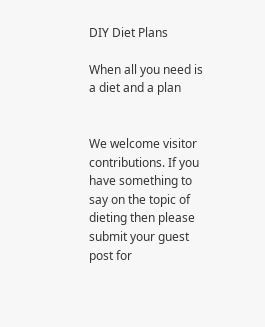DIY Diet Plans

When all you need is a diet and a plan


We welcome visitor contributions. If you have something to say on the topic of dieting then please submit your guest post for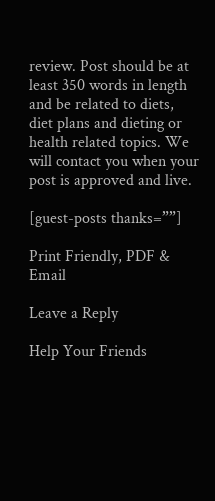review. Post should be at least 350 words in length and be related to diets, diet plans and dieting or health related topics. We will contact you when your post is approved and live.

[guest-posts thanks=””]

Print Friendly, PDF & Email

Leave a Reply

Help Your Friends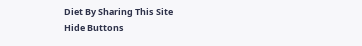Diet By Sharing This Site
Hide Buttons